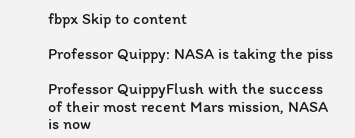fbpx Skip to content

Professor Quippy: NASA is taking the piss

Professor QuippyFlush with the success of their most recent Mars mission, NASA is now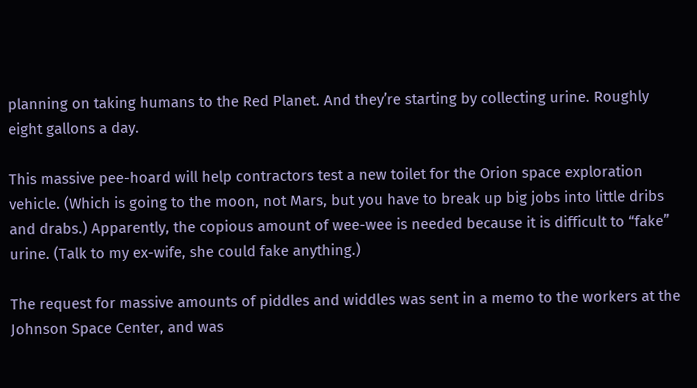planning on taking humans to the Red Planet. And they’re starting by collecting urine. Roughly eight gallons a day.

This massive pee-hoard will help contractors test a new toilet for the Orion space exploration vehicle. (Which is going to the moon, not Mars, but you have to break up big jobs into little dribs and drabs.) Apparently, the copious amount of wee-wee is needed because it is difficult to “fake” urine. (Talk to my ex-wife, she could fake anything.)

The request for massive amounts of piddles and widdles was sent in a memo to the workers at the Johnson Space Center, and was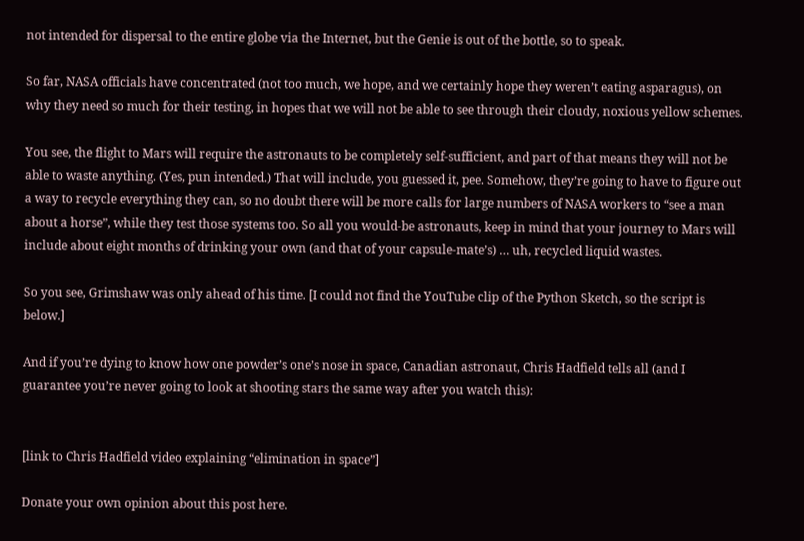not intended for dispersal to the entire globe via the Internet, but the Genie is out of the bottle, so to speak.

So far, NASA officials have concentrated (not too much, we hope, and we certainly hope they weren’t eating asparagus), on why they need so much for their testing, in hopes that we will not be able to see through their cloudy, noxious yellow schemes.

You see, the flight to Mars will require the astronauts to be completely self-sufficient, and part of that means they will not be able to waste anything. (Yes, pun intended.) That will include, you guessed it, pee. Somehow, they’re going to have to figure out a way to recycle everything they can, so no doubt there will be more calls for large numbers of NASA workers to “see a man about a horse”, while they test those systems too. So all you would-be astronauts, keep in mind that your journey to Mars will include about eight months of drinking your own (and that of your capsule-mate’s) … uh, recycled liquid wastes.

So you see, Grimshaw was only ahead of his time. [I could not find the YouTube clip of the Python Sketch, so the script is below.]

And if you’re dying to know how one powder’s one’s nose in space, Canadian astronaut, Chris Hadfield tells all (and I guarantee you’re never going to look at shooting stars the same way after you watch this):


[link to Chris Hadfield video explaining “elimination in space”]

Donate your own opinion about this post here.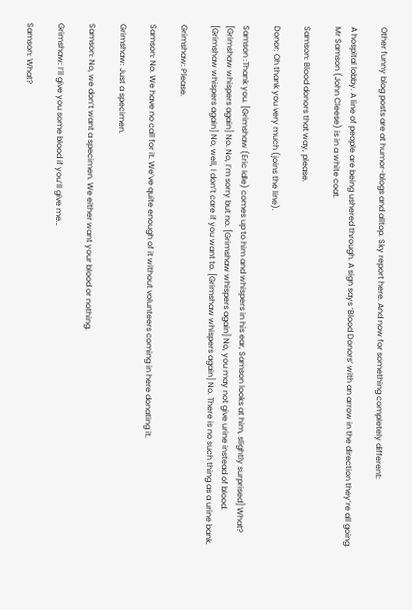Other funny blog posts are at humor-blogs and alltop. Sky report here. And now for something completely different:

A hospital lobby. A line of people are being ushered through. A sign says ‘Blood Donors’ with an arrow in the direction they’re all going. Mr Samson (John Cleese) is in a white coat.

Samson: Blood donors that way, please.

Donor: Oh thank you very much (joins the line).

Samson :Thank you. [Grimshaw (Eric Idle) comes up to him and whispers in his ear, Samson looks at him, slightly surprised] What? [Grimshaw whispers again] No. No, I’m sorry but no. [Grimshaw whispers again] No, you may not give urine instead of blood. [Grimshaw whispers again] No, well, I don’t care if you want to. [Grimshaw whispers again] No. There is no such thing as a urine bank.

Grimshaw: Please.

Samson: No. We have no call for it. We’ve quite enough of it without volunteers coming in here donating it.

Grimshaw: Just a specimen.

Samson: No, we don’t want a specimen. We either want your blood or nothing.

Grimshaw: I’ll give you some blood if you’ll give me…

Samson: What?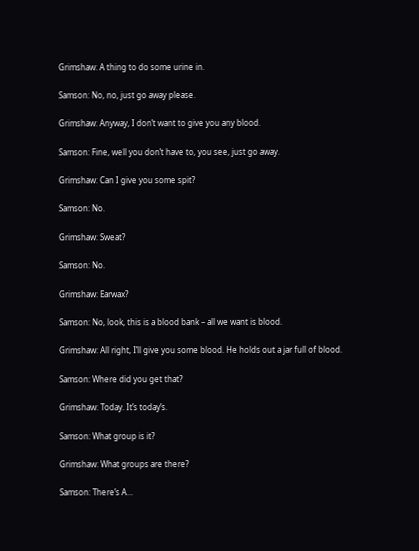Grimshaw: A thing to do some urine in.

Samson: No, no, just go away please.

Grimshaw: Anyway, I don’t want to give you any blood.

Samson: Fine, well you don’t have to, you see, just go away.

Grimshaw: Can I give you some spit?

Samson: No.

Grimshaw: Sweat?

Samson: No.

Grimshaw: Earwax?

Samson: No, look, this is a blood bank – all we want is blood.

Grimshaw: All right, I’ll give you some blood. He holds out a jar full of blood.

Samson: Where did you get that?

Grimshaw: Today. It’s today’s.

Samson: What group is it?

Grimshaw: What groups are there?

Samson: There’s A…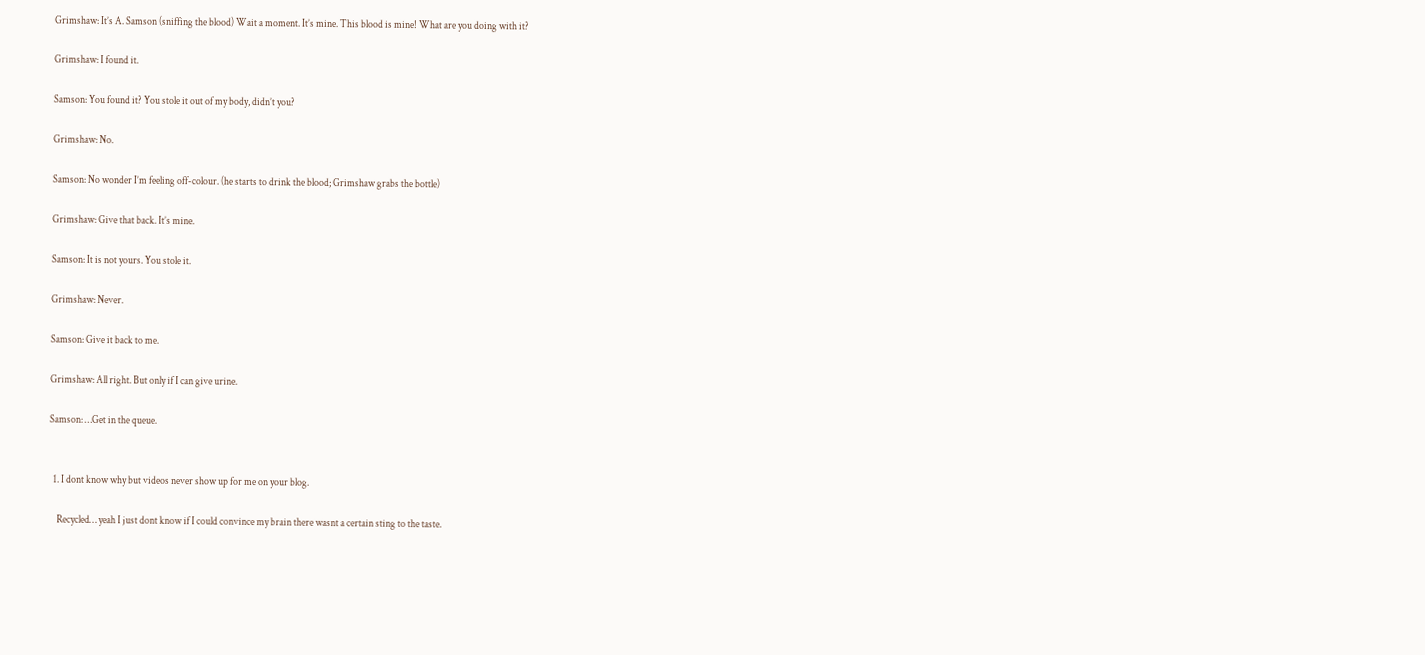Grimshaw: It’s A. Samson (sniffing the blood) Wait a moment. It’s mine. This blood is mine! What are you doing with it?

Grimshaw: I found it.

Samson: You found it? You stole it out of my body, didn’t you?

Grimshaw: No.

Samson: No wonder I’m feeling off-colour. (he starts to drink the blood; Grimshaw grabs the bottle)

Grimshaw: Give that back. It’s mine.

Samson: It is not yours. You stole it.

Grimshaw: Never.

Samson: Give it back to me.

Grimshaw: All right. But only if I can give urine.

Samson: …Get in the queue.


  1. I dont know why but videos never show up for me on your blog.

    Recycled… yeah I just dont know if I could convince my brain there wasnt a certain sting to the taste.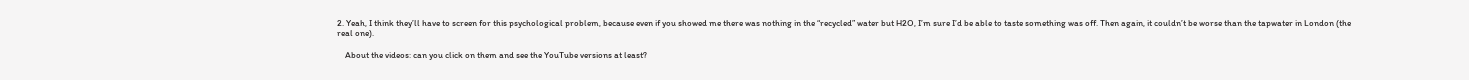2. Yeah, I think they’ll have to screen for this psychological problem, because even if you showed me there was nothing in the “recycled” water but H2O, I’m sure I’d be able to taste something was off. Then again, it couldn’t be worse than the tapwater in London (the real one).

    About the videos: can you click on them and see the YouTube versions at least?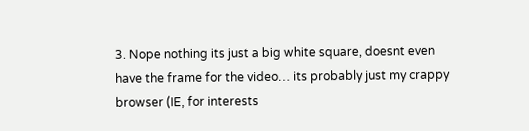3. Nope nothing its just a big white square, doesnt even have the frame for the video… its probably just my crappy browser (IE, for interests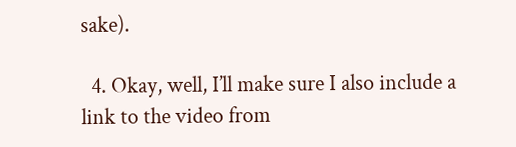sake).

  4. Okay, well, I’ll make sure I also include a link to the video from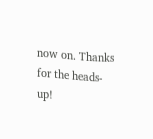now on. Thanks for the heads-up!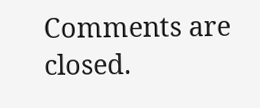Comments are closed.